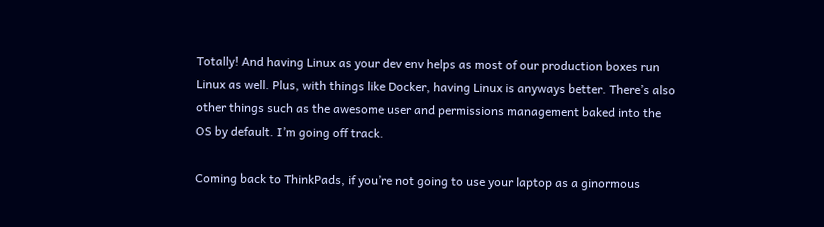Totally! And having Linux as your dev env helps as most of our production boxes run Linux as well. Plus, with things like Docker, having Linux is anyways better. There’s also other things such as the awesome user and permissions management baked into the OS by default. I’m going off track.

Coming back to ThinkPads, if you’re not going to use your laptop as a ginormous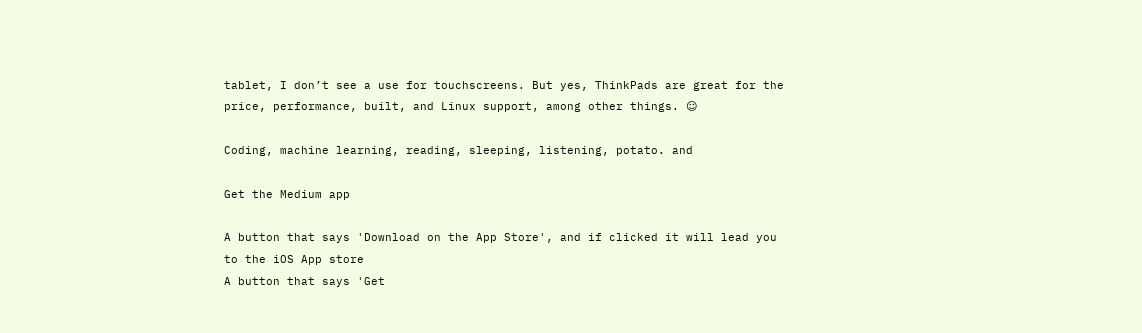tablet, I don’t see a use for touchscreens. But yes, ThinkPads are great for the price, performance, built, and Linux support, among other things. ☺

Coding, machine learning, reading, sleeping, listening, potato. and

Get the Medium app

A button that says 'Download on the App Store', and if clicked it will lead you to the iOS App store
A button that says 'Get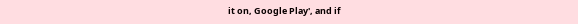it on, Google Play', and if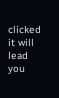clicked it will lead you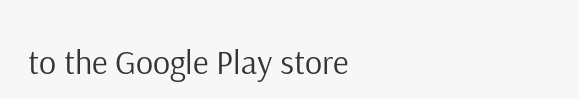to the Google Play store